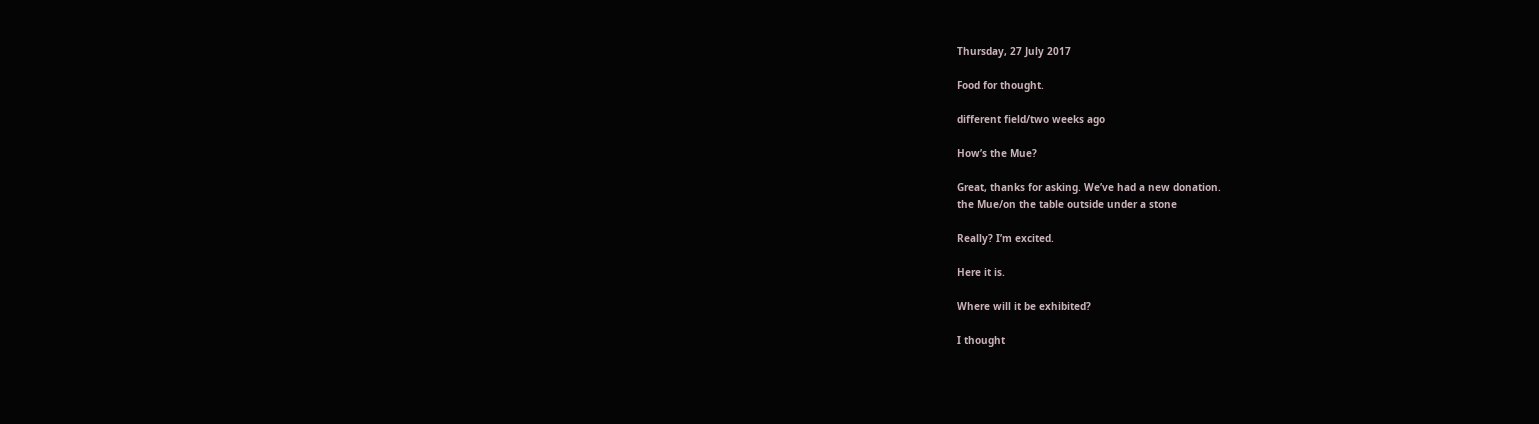Thursday, 27 July 2017

Food for thought.

different field/two weeks ago

How’s the Mue?

Great, thanks for asking. We’ve had a new donation.
the Mue/on the table outside under a stone

Really? I’m excited.

Here it is.

Where will it be exhibited?

I thought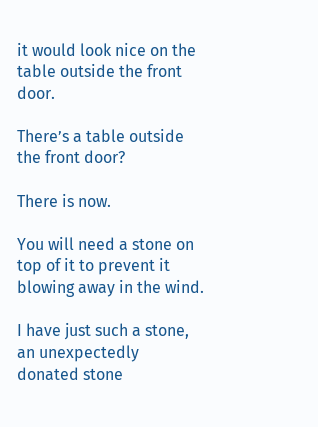it would look nice on the table outside the front door.

There’s a table outside the front door?

There is now.

You will need a stone on top of it to prevent it blowing away in the wind.

I have just such a stone, an unexpectedly donated stone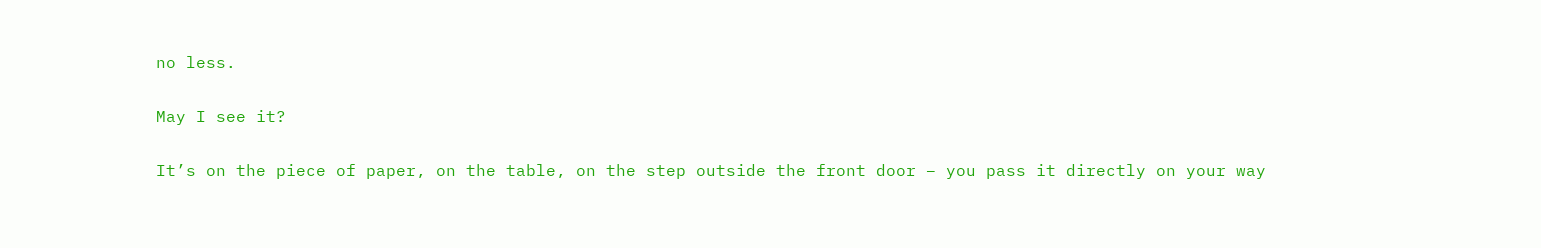no less.

May I see it?

It’s on the piece of paper, on the table, on the step outside the front door – you pass it directly on your way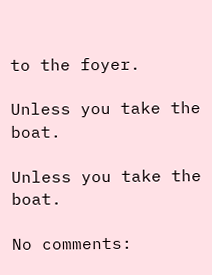to the foyer.

Unless you take the boat.

Unless you take the boat.

No comments: